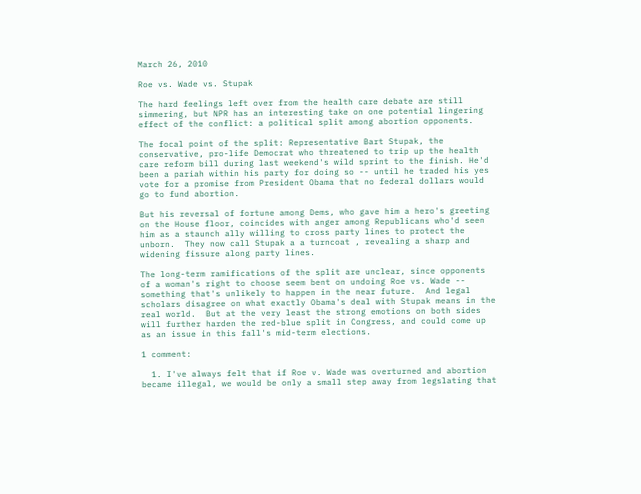March 26, 2010

Roe vs. Wade vs. Stupak

The hard feelings left over from the health care debate are still simmering, but NPR has an interesting take on one potential lingering effect of the conflict: a political split among abortion opponents.

The focal point of the split: Representative Bart Stupak, the conservative, pro-life Democrat who threatened to trip up the health care reform bill during last weekend's wild sprint to the finish. He'd been a pariah within his party for doing so -- until he traded his yes vote for a promise from President Obama that no federal dollars would go to fund abortion.

But his reversal of fortune among Dems, who gave him a hero's greeting on the House floor, coincides with anger among Republicans who'd seen him as a staunch ally willing to cross party lines to protect the unborn.  They now call Stupak a a turncoat , revealing a sharp and widening fissure along party lines.

The long-term ramifications of the split are unclear, since opponents of a woman's right to choose seem bent on undoing Roe vs. Wade -- something that's unlikely to happen in the near future.  And legal scholars disagree on what exactly Obama's deal with Stupak means in the real world.  But at the very least the strong emotions on both sides will further harden the red-blue split in Congress, and could come up as an issue in this fall's mid-term elections.

1 comment:

  1. I've always felt that if Roe v. Wade was overturned and abortion became illegal, we would be only a small step away from legslating that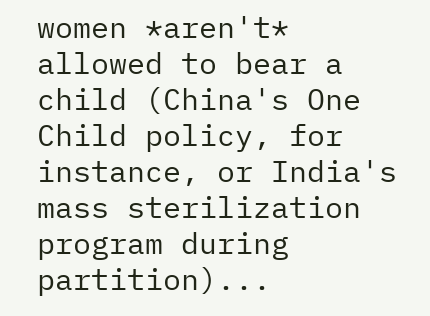women *aren't* allowed to bear a child (China's One Child policy, for instance, or India's mass sterilization program during partition)...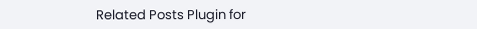Related Posts Plugin for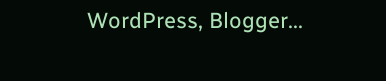WordPress, Blogger...